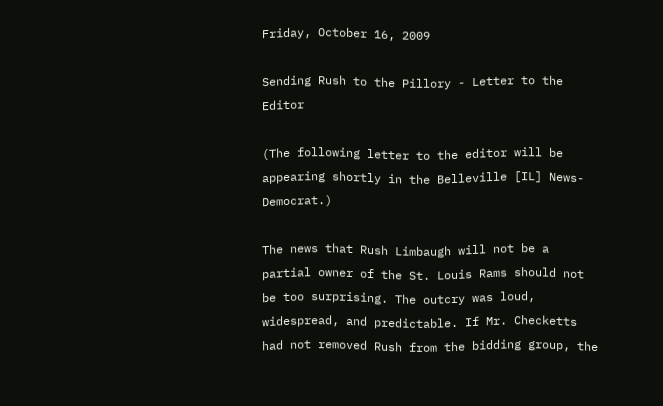Friday, October 16, 2009

Sending Rush to the Pillory - Letter to the Editor

(The following letter to the editor will be appearing shortly in the Belleville [IL] News-Democrat.)

The news that Rush Limbaugh will not be a partial owner of the St. Louis Rams should not be too surprising. The outcry was loud, widespread, and predictable. If Mr. Checketts had not removed Rush from the bidding group, the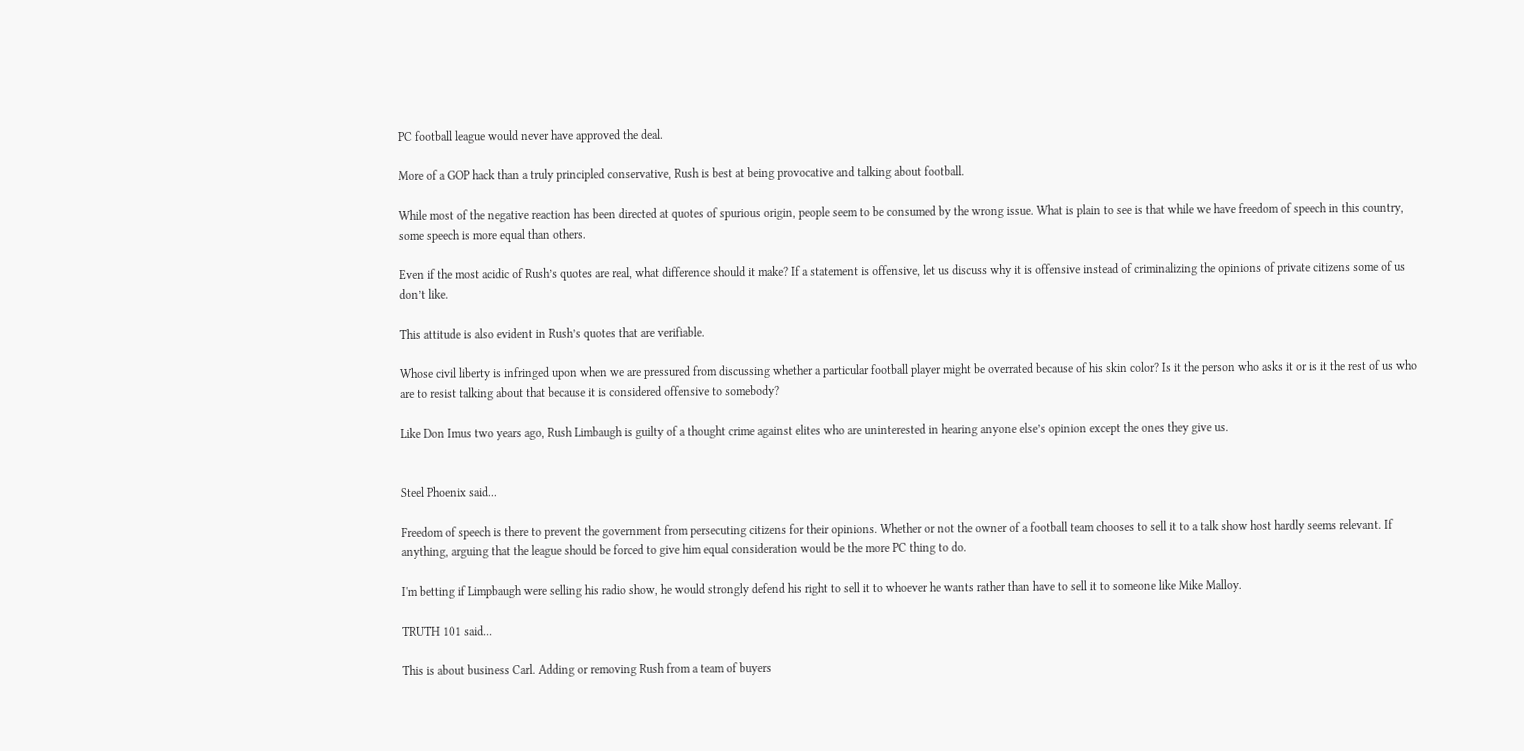PC football league would never have approved the deal.

More of a GOP hack than a truly principled conservative, Rush is best at being provocative and talking about football.

While most of the negative reaction has been directed at quotes of spurious origin, people seem to be consumed by the wrong issue. What is plain to see is that while we have freedom of speech in this country, some speech is more equal than others.

Even if the most acidic of Rush’s quotes are real, what difference should it make? If a statement is offensive, let us discuss why it is offensive instead of criminalizing the opinions of private citizens some of us don’t like.

This attitude is also evident in Rush’s quotes that are verifiable.

Whose civil liberty is infringed upon when we are pressured from discussing whether a particular football player might be overrated because of his skin color? Is it the person who asks it or is it the rest of us who are to resist talking about that because it is considered offensive to somebody?

Like Don Imus two years ago, Rush Limbaugh is guilty of a thought crime against elites who are uninterested in hearing anyone else’s opinion except the ones they give us.


Steel Phoenix said...

Freedom of speech is there to prevent the government from persecuting citizens for their opinions. Whether or not the owner of a football team chooses to sell it to a talk show host hardly seems relevant. If anything, arguing that the league should be forced to give him equal consideration would be the more PC thing to do.

I'm betting if Limpbaugh were selling his radio show, he would strongly defend his right to sell it to whoever he wants rather than have to sell it to someone like Mike Malloy.

TRUTH 101 said...

This is about business Carl. Adding or removing Rush from a team of buyers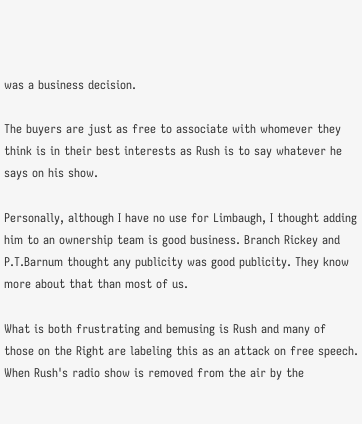was a business decision.

The buyers are just as free to associate with whomever they think is in their best interests as Rush is to say whatever he says on his show.

Personally, although I have no use for Limbaugh, I thought adding him to an ownership team is good business. Branch Rickey and P.T.Barnum thought any publicity was good publicity. They know more about that than most of us.

What is both frustrating and bemusing is Rush and many of those on the Right are labeling this as an attack on free speech. When Rush's radio show is removed from the air by the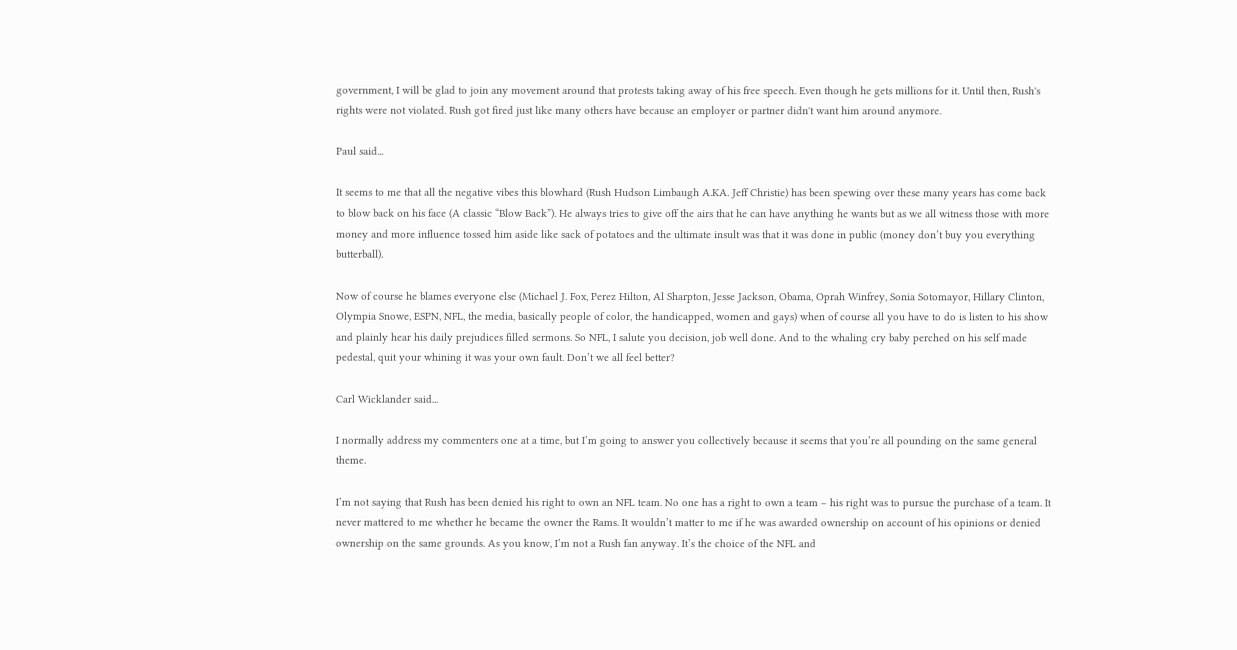government, I will be glad to join any movement around that protests taking away of his free speech. Even though he gets millions for it. Until then, Rush's rights were not violated. Rush got fired just like many others have because an employer or partner didn't want him around anymore.

Paul said...

It seems to me that all the negative vibes this blowhard (Rush Hudson Limbaugh A.KA. Jeff Christie) has been spewing over these many years has come back to blow back on his face (A classic “Blow Back”). He always tries to give off the airs that he can have anything he wants but as we all witness those with more money and more influence tossed him aside like sack of potatoes and the ultimate insult was that it was done in public (money don’t buy you everything butterball).

Now of course he blames everyone else (Michael J. Fox, Perez Hilton, Al Sharpton, Jesse Jackson, Obama, Oprah Winfrey, Sonia Sotomayor, Hillary Clinton, Olympia Snowe, ESPN, NFL, the media, basically people of color, the handicapped, women and gays) when of course all you have to do is listen to his show and plainly hear his daily prejudices filled sermons. So NFL, I salute you decision, job well done. And to the whaling cry baby perched on his self made pedestal, quit your whining it was your own fault. Don’t we all feel better?

Carl Wicklander said...

I normally address my commenters one at a time, but I’m going to answer you collectively because it seems that you’re all pounding on the same general theme.

I’m not saying that Rush has been denied his right to own an NFL team. No one has a right to own a team – his right was to pursue the purchase of a team. It never mattered to me whether he became the owner the Rams. It wouldn’t matter to me if he was awarded ownership on account of his opinions or denied ownership on the same grounds. As you know, I’m not a Rush fan anyway. It’s the choice of the NFL and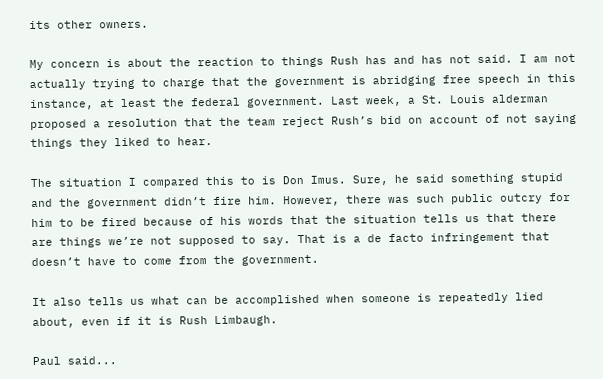its other owners.

My concern is about the reaction to things Rush has and has not said. I am not actually trying to charge that the government is abridging free speech in this instance, at least the federal government. Last week, a St. Louis alderman proposed a resolution that the team reject Rush’s bid on account of not saying things they liked to hear.

The situation I compared this to is Don Imus. Sure, he said something stupid and the government didn’t fire him. However, there was such public outcry for him to be fired because of his words that the situation tells us that there are things we’re not supposed to say. That is a de facto infringement that doesn’t have to come from the government.

It also tells us what can be accomplished when someone is repeatedly lied about, even if it is Rush Limbaugh.

Paul said...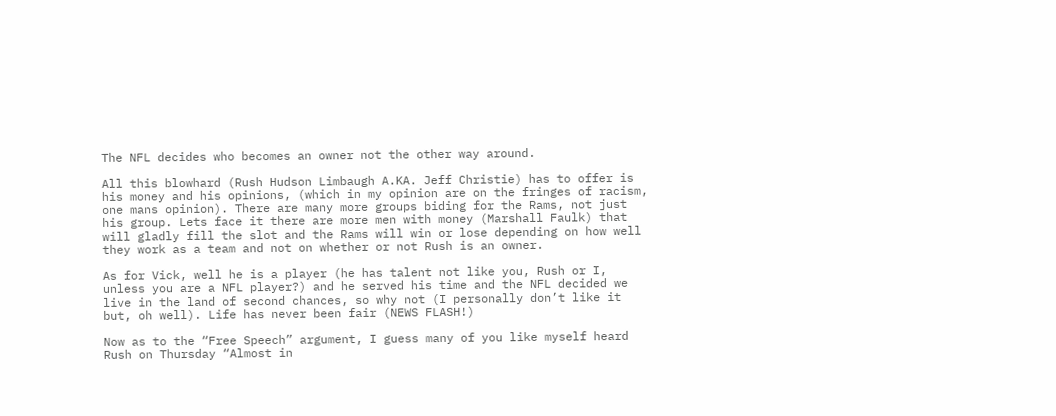The NFL decides who becomes an owner not the other way around.

All this blowhard (Rush Hudson Limbaugh A.KA. Jeff Christie) has to offer is his money and his opinions, (which in my opinion are on the fringes of racism, one mans opinion). There are many more groups biding for the Rams, not just his group. Lets face it there are more men with money (Marshall Faulk) that will gladly fill the slot and the Rams will win or lose depending on how well they work as a team and not on whether or not Rush is an owner.

As for Vick, well he is a player (he has talent not like you, Rush or I, unless you are a NFL player?) and he served his time and the NFL decided we live in the land of second chances, so why not (I personally don’t like it but, oh well). Life has never been fair (NEWS FLASH!)

Now as to the “Free Speech” argument, I guess many of you like myself heard Rush on Thursday “Almost in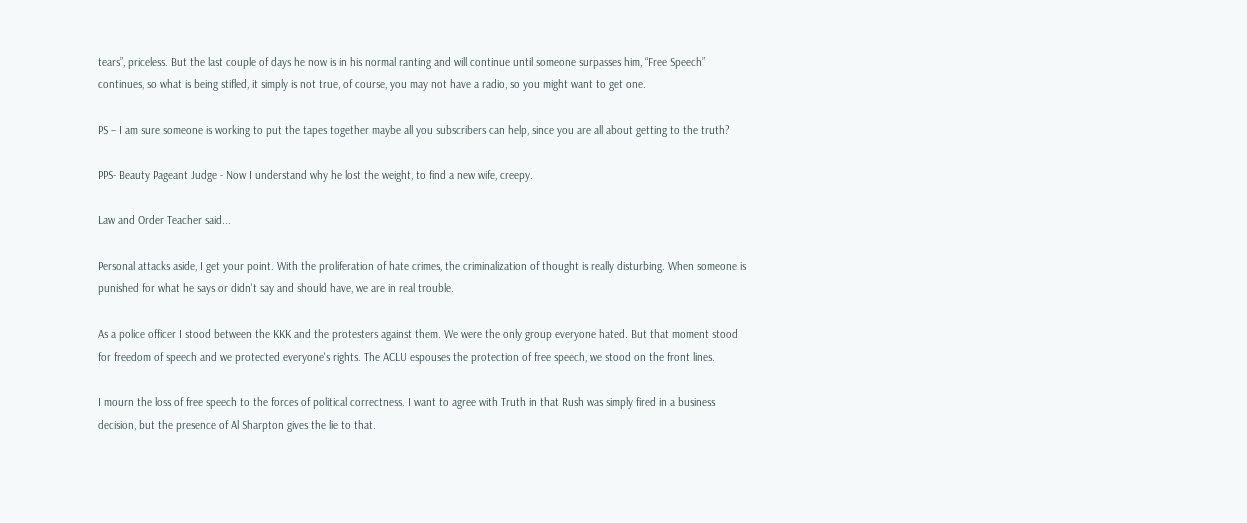tears”, priceless. But the last couple of days he now is in his normal ranting and will continue until someone surpasses him, “Free Speech” continues, so what is being stifled, it simply is not true, of course, you may not have a radio, so you might want to get one.

PS – I am sure someone is working to put the tapes together maybe all you subscribers can help, since you are all about getting to the truth?

PPS- Beauty Pageant Judge - Now I understand why he lost the weight, to find a new wife, creepy.

Law and Order Teacher said...

Personal attacks aside, I get your point. With the proliferation of hate crimes, the criminalization of thought is really disturbing. When someone is punished for what he says or didn't say and should have, we are in real trouble.

As a police officer I stood between the KKK and the protesters against them. We were the only group everyone hated. But that moment stood for freedom of speech and we protected everyone's rights. The ACLU espouses the protection of free speech, we stood on the front lines.

I mourn the loss of free speech to the forces of political correctness. I want to agree with Truth in that Rush was simply fired in a business decision, but the presence of Al Sharpton gives the lie to that.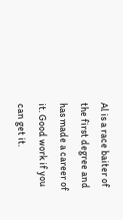Al is a race baiter of the first degree and has made a career of it. Good work if you can get it.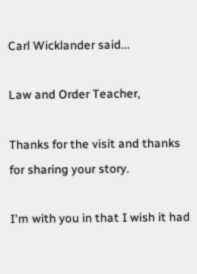Carl Wicklander said...

Law and Order Teacher,

Thanks for the visit and thanks for sharing your story.

I'm with you in that I wish it had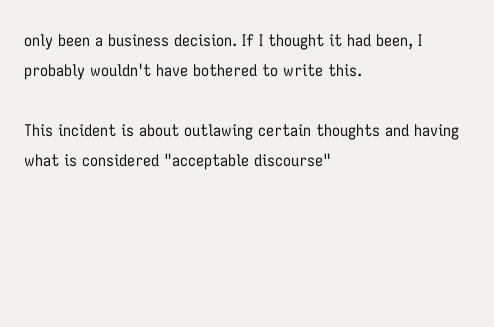only been a business decision. If I thought it had been, I probably wouldn't have bothered to write this.

This incident is about outlawing certain thoughts and having what is considered "acceptable discourse"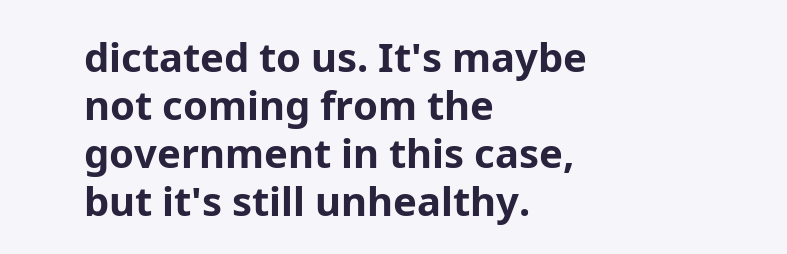dictated to us. It's maybe not coming from the government in this case, but it's still unhealthy.